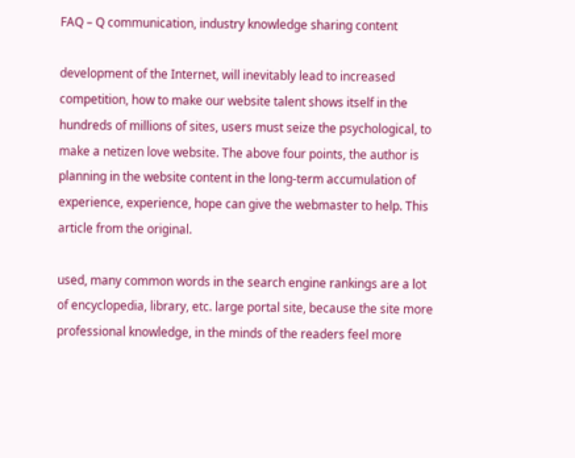FAQ – Q communication, industry knowledge sharing content

development of the Internet, will inevitably lead to increased competition, how to make our website talent shows itself in the hundreds of millions of sites, users must seize the psychological, to make a netizen love website. The above four points, the author is planning in the website content in the long-term accumulation of experience, experience, hope can give the webmaster to help. This article from the original.

used, many common words in the search engine rankings are a lot of encyclopedia, library, etc. large portal site, because the site more professional knowledge, in the minds of the readers feel more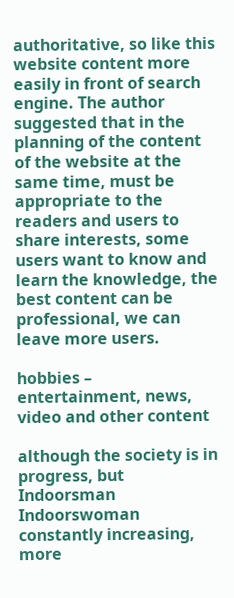authoritative, so like this website content more easily in front of search engine. The author suggested that in the planning of the content of the website at the same time, must be appropriate to the readers and users to share interests, some users want to know and learn the knowledge, the best content can be professional, we can leave more users.

hobbies – entertainment, news, video and other content

although the society is in progress, but Indoorsman Indoorswoman constantly increasing, more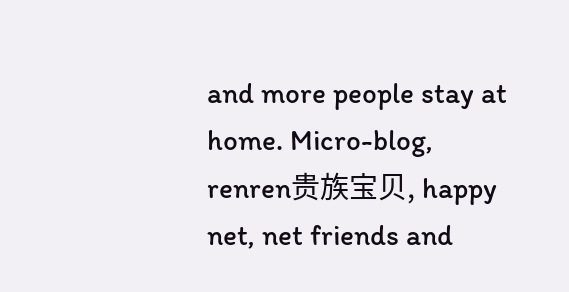and more people stay at home. Micro-blog, renren贵族宝贝, happy net, net friends and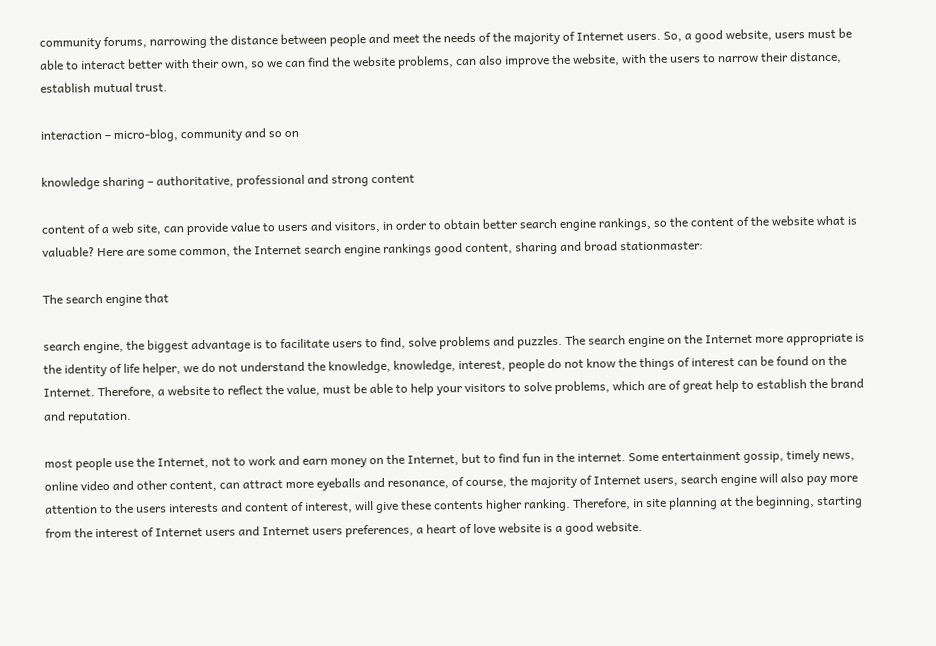community forums, narrowing the distance between people and meet the needs of the majority of Internet users. So, a good website, users must be able to interact better with their own, so we can find the website problems, can also improve the website, with the users to narrow their distance, establish mutual trust.

interaction – micro-blog, community and so on

knowledge sharing – authoritative, professional and strong content

content of a web site, can provide value to users and visitors, in order to obtain better search engine rankings, so the content of the website what is valuable? Here are some common, the Internet search engine rankings good content, sharing and broad stationmaster:

The search engine that

search engine, the biggest advantage is to facilitate users to find, solve problems and puzzles. The search engine on the Internet more appropriate is the identity of life helper, we do not understand the knowledge, knowledge, interest, people do not know the things of interest can be found on the Internet. Therefore, a website to reflect the value, must be able to help your visitors to solve problems, which are of great help to establish the brand and reputation.

most people use the Internet, not to work and earn money on the Internet, but to find fun in the internet. Some entertainment gossip, timely news, online video and other content, can attract more eyeballs and resonance, of course, the majority of Internet users, search engine will also pay more attention to the users interests and content of interest, will give these contents higher ranking. Therefore, in site planning at the beginning, starting from the interest of Internet users and Internet users preferences, a heart of love website is a good website.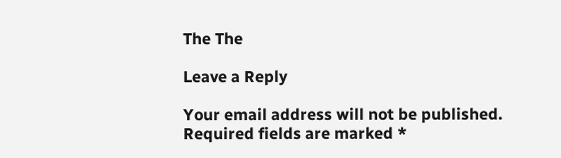The The

Leave a Reply

Your email address will not be published. Required fields are marked *